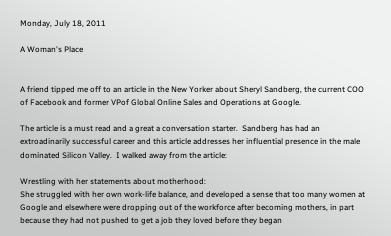Monday, July 18, 2011

A Woman's Place


A friend tipped me off to an article in the New Yorker about Sheryl Sandberg, the current COO of Facebook and former VPof Global Online Sales and Operations at Google.

The article is a must read and a great a conversation starter.  Sandberg has had an extroadinarily successful career and this article addresses her influential presence in the male dominated Silicon Valley.  I walked away from the article:

Wrestling with her statements about motherhood:
She struggled with her own work-life balance, and developed a sense that too many women at Google and elsewhere were dropping out of the workforce after becoming mothers, in part because they had not pushed to get a job they loved before they began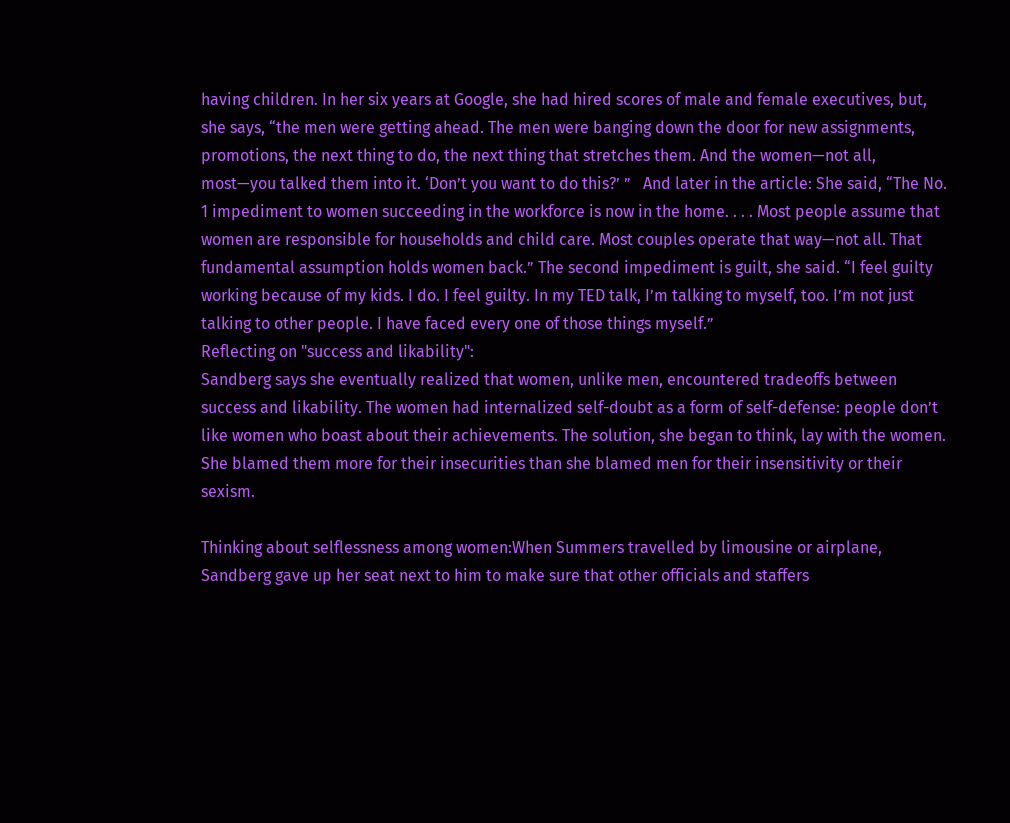having children. In her six years at Google, she had hired scores of male and female executives, but, she says, “the men were getting ahead. The men were banging down the door for new assignments, promotions, the next thing to do, the next thing that stretches them. And the women—not all, most—you talked them into it. ‘Don’t you want to do this?’ ”   And later in the article: She said, “The No. 1 impediment to women succeeding in the workforce is now in the home. . . . Most people assume that women are responsible for households and child care. Most couples operate that way—not all. That fundamental assumption holds women back.” The second impediment is guilt, she said. “I feel guilty working because of my kids. I do. I feel guilty. In my TED talk, I’m talking to myself, too. I’m not just talking to other people. I have faced every one of those things myself.”
Reflecting on "success and likability":
Sandberg says she eventually realized that women, unlike men, encountered tradeoffs between success and likability. The women had internalized self-doubt as a form of self-defense: people don’t like women who boast about their achievements. The solution, she began to think, lay with the women. She blamed them more for their insecurities than she blamed men for their insensitivity or their sexism.

Thinking about selflessness among women:When Summers travelled by limousine or airplane, Sandberg gave up her seat next to him to make sure that other officials and staffers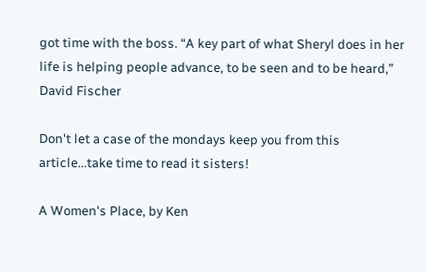got time with the boss. “A key part of what Sheryl does in her life is helping people advance, to be seen and to be heard,” David Fischer

Don't let a case of the mondays keep you from this article...take time to read it sisters!

A Women's Place, by Ken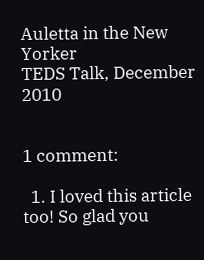Auletta in the New Yorker
TEDS Talk, December 2010


1 comment:

  1. I loved this article too! So glad you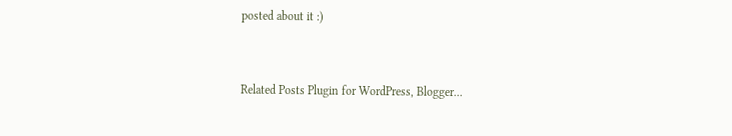posted about it :)



Related Posts Plugin for WordPress, Blogger...